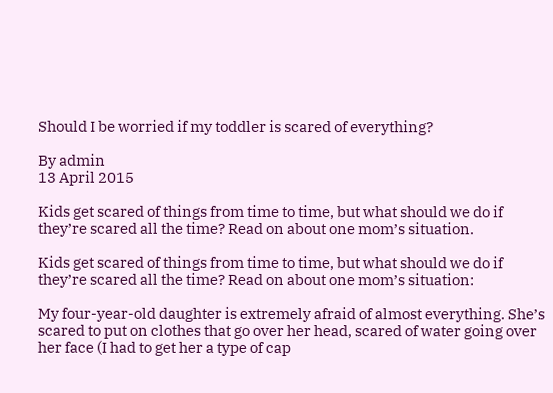Should I be worried if my toddler is scared of everything?

By admin
13 April 2015

Kids get scared of things from time to time, but what should we do if they’re scared all the time? Read on about one mom’s situation.

Kids get scared of things from time to time, but what should we do if they’re scared all the time? Read on about one mom’s situation:

My four-year-old daughter is extremely afraid of almost everything. She’s scared to put on clothes that go over her head, scared of water going over her face (I had to get her a type of cap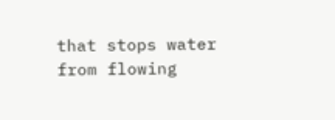that stops water from flowing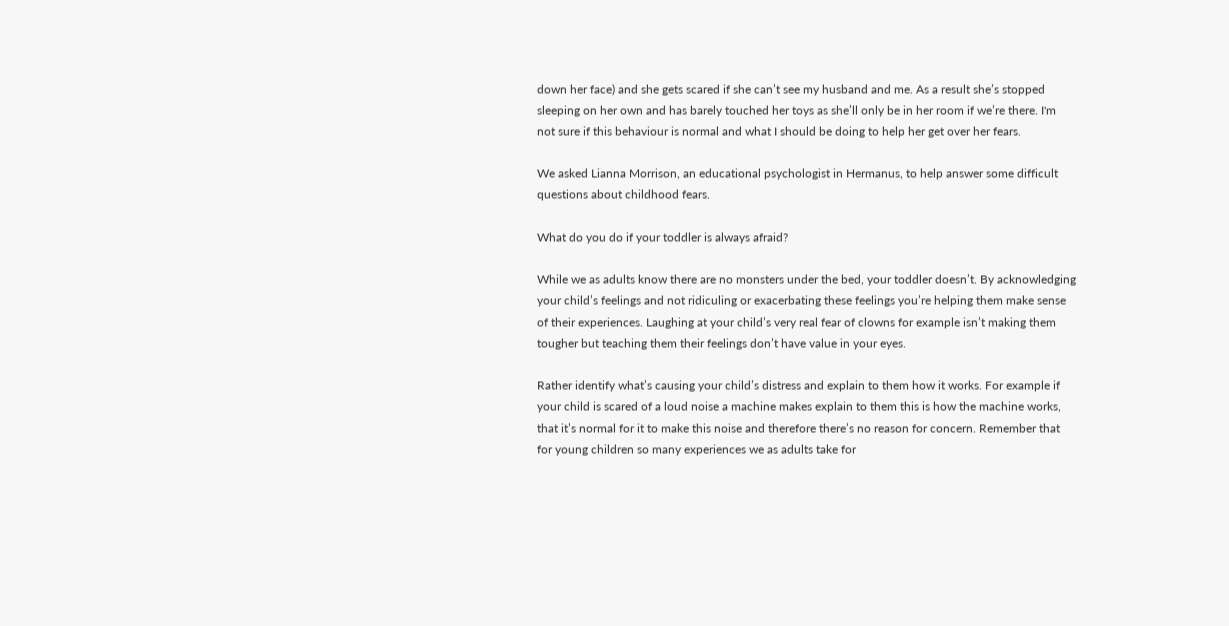down her face) and she gets scared if she can’t see my husband and me. As a result she’s stopped sleeping on her own and has barely touched her toys as she’ll only be in her room if we’re there. I'm not sure if this behaviour is normal and what I should be doing to help her get over her fears.

We asked Lianna Morrison, an educational psychologist in Hermanus, to help answer some difficult questions about childhood fears.

What do you do if your toddler is always afraid?

While we as adults know there are no monsters under the bed, your toddler doesn’t. By acknowledging your child’s feelings and not ridiculing or exacerbating these feelings you’re helping them make sense of their experiences. Laughing at your child’s very real fear of clowns for example isn’t making them tougher but teaching them their feelings don’t have value in your eyes.

Rather identify what’s causing your child’s distress and explain to them how it works. For example if your child is scared of a loud noise a machine makes explain to them this is how the machine works, that it’s normal for it to make this noise and therefore there’s no reason for concern. Remember that for young children so many experiences we as adults take for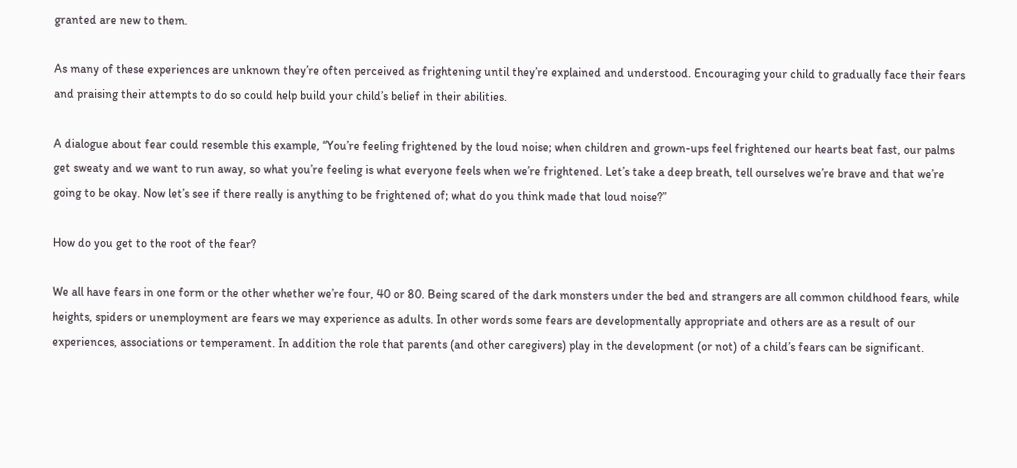granted are new to them.

As many of these experiences are unknown they’re often perceived as frightening until they’re explained and understood. Encouraging your child to gradually face their fears and praising their attempts to do so could help build your child’s belief in their abilities.

A dialogue about fear could resemble this example, “You’re feeling frightened by the loud noise; when children and grown-ups feel frightened our hearts beat fast, our palms get sweaty and we want to run away, so what you’re feeling is what everyone feels when we’re frightened. Let’s take a deep breath, tell ourselves we’re brave and that we’re going to be okay. Now let’s see if there really is anything to be frightened of; what do you think made that loud noise?”

How do you get to the root of the fear?

We all have fears in one form or the other whether we’re four, 40 or 80. Being scared of the dark monsters under the bed and strangers are all common childhood fears, while heights, spiders or unemployment are fears we may experience as adults. In other words some fears are developmentally appropriate and others are as a result of our experiences, associations or temperament. In addition the role that parents (and other caregivers) play in the development (or not) of a child’s fears can be significant.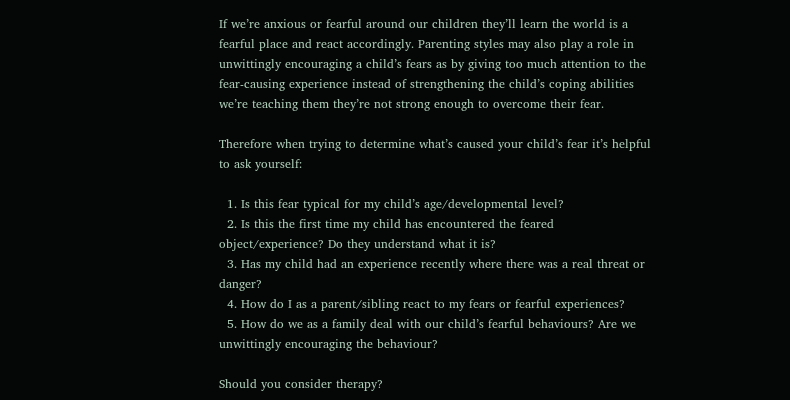If we’re anxious or fearful around our children they’ll learn the world is a fearful place and react accordingly. Parenting styles may also play a role in unwittingly encouraging a child’s fears as by giving too much attention to the fear-causing experience instead of strengthening the child’s coping abilities we’re teaching them they’re not strong enough to overcome their fear.

Therefore when trying to determine what’s caused your child’s fear it’s helpful to ask yourself:

  1. Is this fear typical for my child’s age/developmental level?
  2. Is this the first time my child has encountered the feared object/experience? Do they understand what it is?
  3. Has my child had an experience recently where there was a real threat or danger?
  4. How do I as a parent/sibling react to my fears or fearful experiences?
  5. How do we as a family deal with our child’s fearful behaviours? Are we unwittingly encouraging the behaviour?

Should you consider therapy?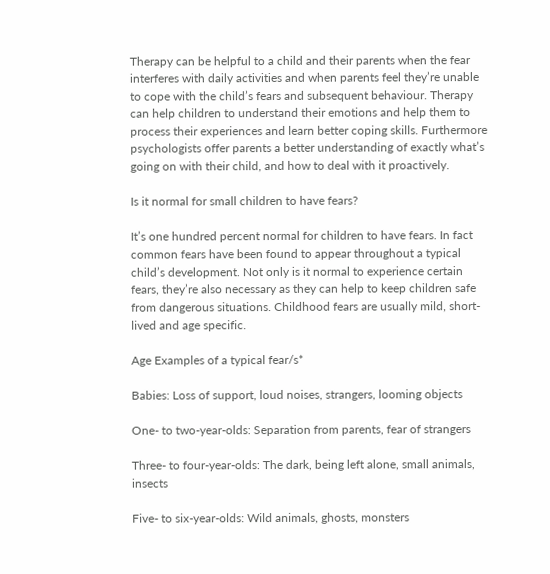Therapy can be helpful to a child and their parents when the fear interferes with daily activities and when parents feel they’re unable to cope with the child’s fears and subsequent behaviour. Therapy can help children to understand their emotions and help them to process their experiences and learn better coping skills. Furthermore psychologists offer parents a better understanding of exactly what’s going on with their child, and how to deal with it proactively.

Is it normal for small children to have fears?

It’s one hundred percent normal for children to have fears. In fact common fears have been found to appear throughout a typical child’s development. Not only is it normal to experience certain fears, they’re also necessary as they can help to keep children safe from dangerous situations. Childhood fears are usually mild, short-lived and age specific.

Age Examples of a typical fear/s*

Babies: Loss of support, loud noises, strangers, looming objects

One- to two-year-olds: Separation from parents, fear of strangers

Three- to four-year-olds: The dark, being left alone, small animals, insects

Five- to six-year-olds: Wild animals, ghosts, monsters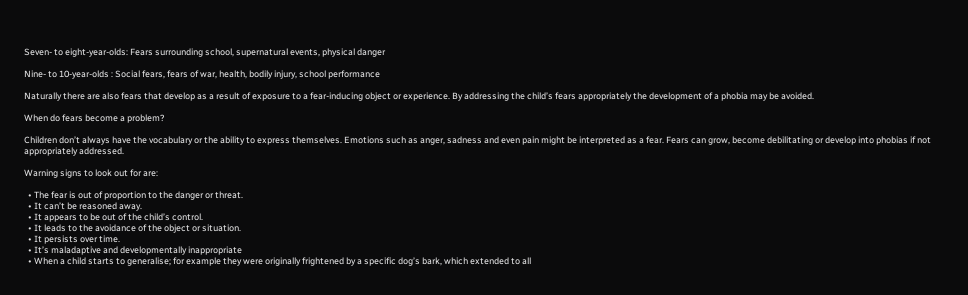Seven- to eight-year-olds: Fears surrounding school, supernatural events, physical danger

Nine- to 10-year-olds : Social fears, fears of war, health, bodily injury, school performance

Naturally there are also fears that develop as a result of exposure to a fear-inducing object or experience. By addressing the child’s fears appropriately the development of a phobia may be avoided.

When do fears become a problem?

Children don’t always have the vocabulary or the ability to express themselves. Emotions such as anger, sadness and even pain might be interpreted as a fear. Fears can grow, become debilitating or develop into phobias if not appropriately addressed.

Warning signs to look out for are:

  • The fear is out of proportion to the danger or threat.
  • It can’t be reasoned away.
  • It appears to be out of the child’s control.
  • It leads to the avoidance of the object or situation.
  • It persists over time.
  • It’s maladaptive and developmentally inappropriate
  • When a child starts to generalise; for example they were originally frightened by a specific dog’s bark, which extended to all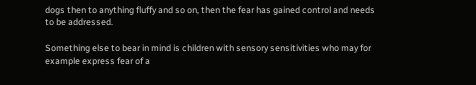dogs then to anything fluffy and so on, then the fear has gained control and needs to be addressed.

Something else to bear in mind is children with sensory sensitivities who may for example express fear of a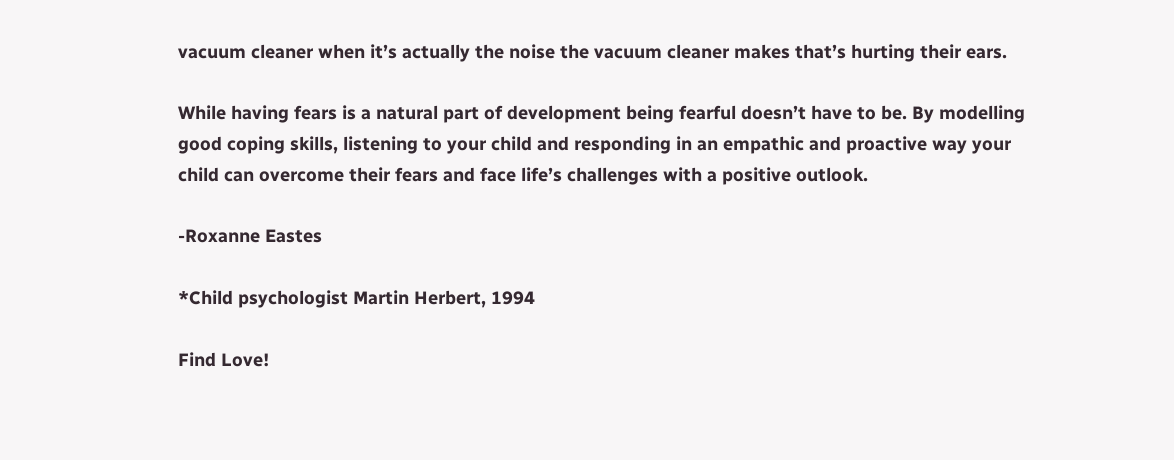vacuum cleaner when it’s actually the noise the vacuum cleaner makes that’s hurting their ears.

While having fears is a natural part of development being fearful doesn’t have to be. By modelling good coping skills, listening to your child and responding in an empathic and proactive way your child can overcome their fears and face life’s challenges with a positive outlook.

-Roxanne Eastes

*Child psychologist Martin Herbert, 1994

Find Love!